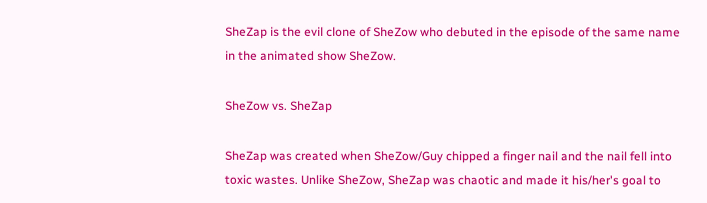SheZap is the evil clone of SheZow who debuted in the episode of the same name in the animated show SheZow.

SheZow vs. SheZap

SheZap was created when SheZow/Guy chipped a finger nail and the nail fell into toxic wastes. Unlike SheZow, SheZap was chaotic and made it his/her's goal to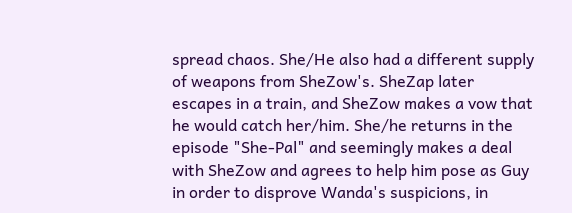spread chaos. She/He also had a different supply of weapons from SheZow's. SheZap later escapes in a train, and SheZow makes a vow that he would catch her/him. She/he returns in the episode "She-Pal" and seemingly makes a deal with SheZow and agrees to help him pose as Guy in order to disprove Wanda's suspicions, in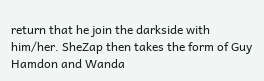return that he join the darkside with him/her. SheZap then takes the form of Guy Hamdon and Wanda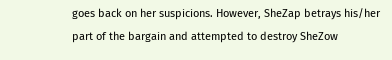goes back on her suspicions. However, SheZap betrays his/her part of the bargain and attempted to destroy SheZow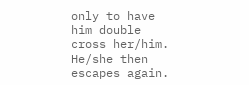only to have him double cross her/him. He/she then escapes again.